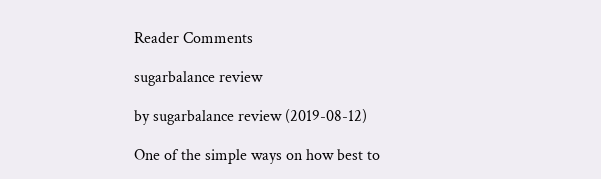Reader Comments

sugarbalance review

by sugarbalance review (2019-08-12)

One of the simple ways on how best to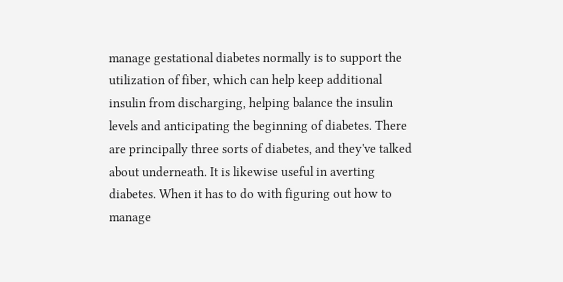manage gestational diabetes normally is to support the utilization of fiber, which can help keep additional insulin from discharging, helping balance the insulin levels and anticipating the beginning of diabetes. There are principally three sorts of diabetes, and they've talked about underneath. It is likewise useful in averting diabetes. When it has to do with figuring out how to manage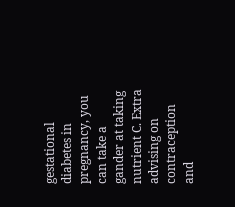gestational diabetes in pregnancy, you can take a gander at taking nutrient C. Extra advising on contraception and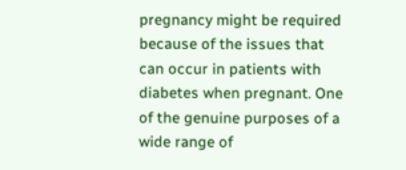pregnancy might be required because of the issues that can occur in patients with diabetes when pregnant. One of the genuine purposes of a wide range of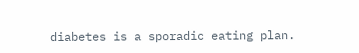diabetes is a sporadic eating plan.